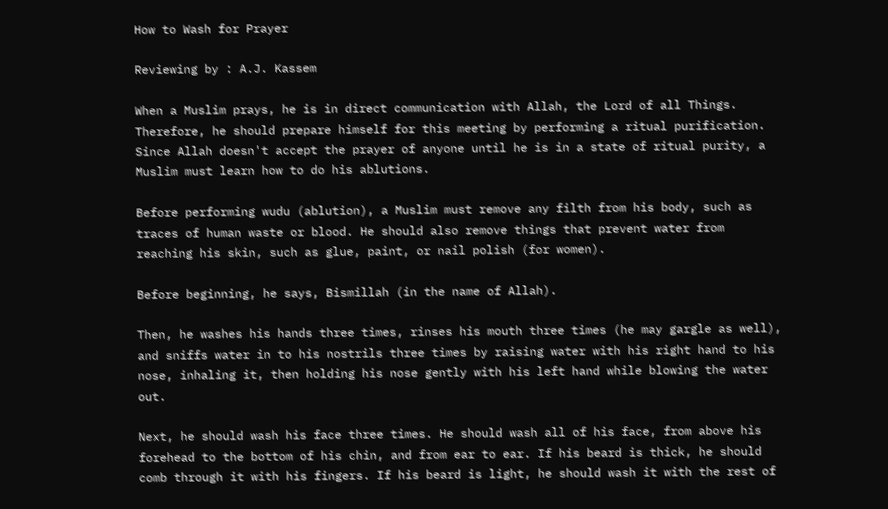How to Wash for Prayer

Reviewing by : A.J. Kassem

When a Muslim prays, he is in direct communication with Allah, the Lord of all Things. Therefore, he should prepare himself for this meeting by performing a ritual purification. Since Allah doesn't accept the prayer of anyone until he is in a state of ritual purity, a Muslim must learn how to do his ablutions.

Before performing wudu (ablution), a Muslim must remove any filth from his body, such as traces of human waste or blood. He should also remove things that prevent water from reaching his skin, such as glue, paint, or nail polish (for women).

Before beginning, he says, Bismillah (in the name of Allah).

Then, he washes his hands three times, rinses his mouth three times (he may gargle as well), and sniffs water in to his nostrils three times by raising water with his right hand to his nose, inhaling it, then holding his nose gently with his left hand while blowing the water out.

Next, he should wash his face three times. He should wash all of his face, from above his forehead to the bottom of his chin, and from ear to ear. If his beard is thick, he should comb through it with his fingers. If his beard is light, he should wash it with the rest of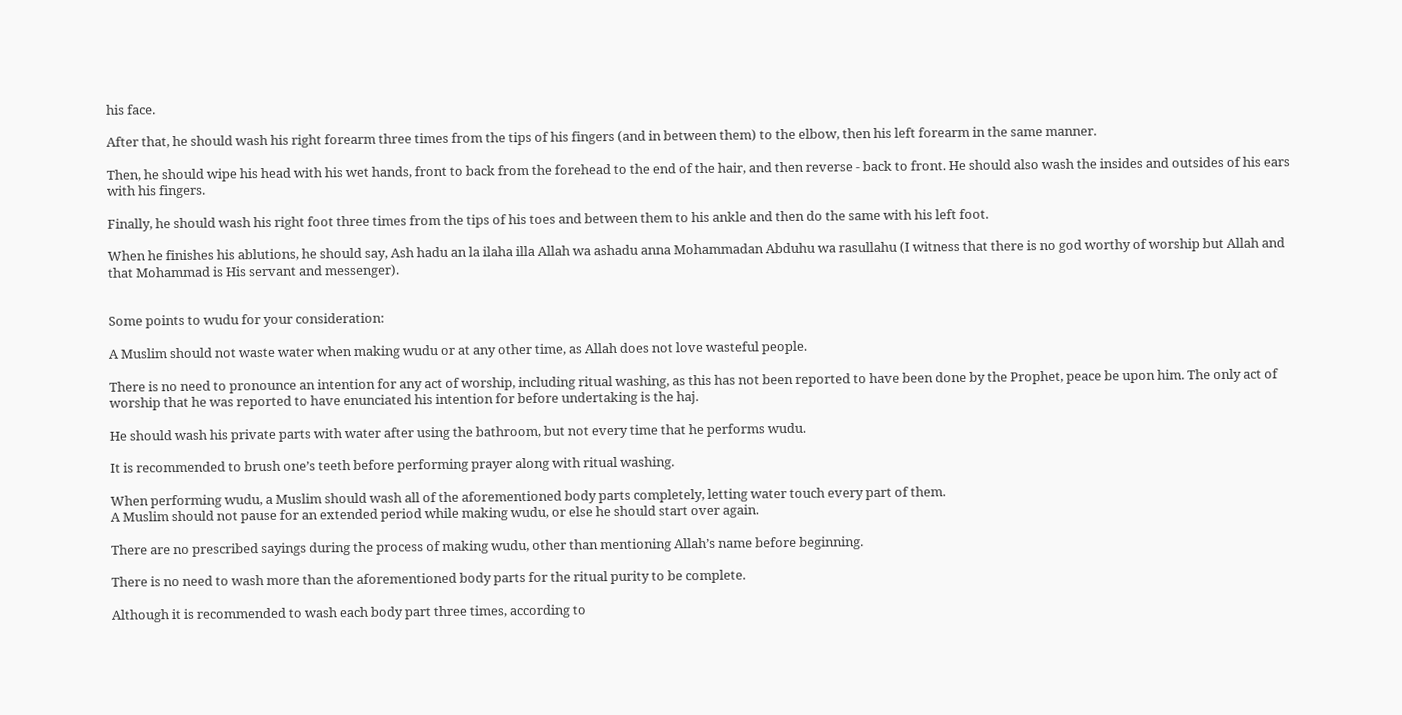his face.

After that, he should wash his right forearm three times from the tips of his fingers (and in between them) to the elbow, then his left forearm in the same manner.

Then, he should wipe his head with his wet hands, front to back from the forehead to the end of the hair, and then reverse - back to front. He should also wash the insides and outsides of his ears with his fingers.

Finally, he should wash his right foot three times from the tips of his toes and between them to his ankle and then do the same with his left foot.

When he finishes his ablutions, he should say, Ash hadu an la ilaha illa Allah wa ashadu anna Mohammadan Abduhu wa rasullahu (I witness that there is no god worthy of worship but Allah and that Mohammad is His servant and messenger).


Some points to wudu for your consideration:

A Muslim should not waste water when making wudu or at any other time, as Allah does not love wasteful people.

There is no need to pronounce an intention for any act of worship, including ritual washing, as this has not been reported to have been done by the Prophet, peace be upon him. The only act of worship that he was reported to have enunciated his intention for before undertaking is the haj.

He should wash his private parts with water after using the bathroom, but not every time that he performs wudu.

It is recommended to brush one’s teeth before performing prayer along with ritual washing.

When performing wudu, a Muslim should wash all of the aforementioned body parts completely, letting water touch every part of them.
A Muslim should not pause for an extended period while making wudu, or else he should start over again.

There are no prescribed sayings during the process of making wudu, other than mentioning Allah’s name before beginning.

There is no need to wash more than the aforementioned body parts for the ritual purity to be complete.

Although it is recommended to wash each body part three times, according to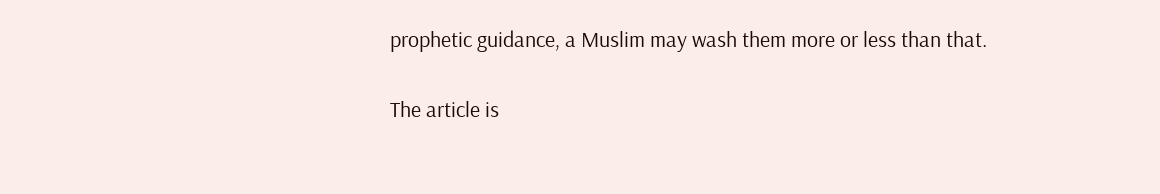prophetic guidance, a Muslim may wash them more or less than that.

The article is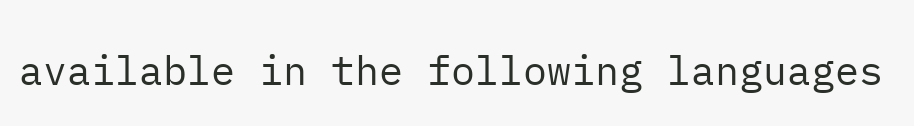available in the following languages